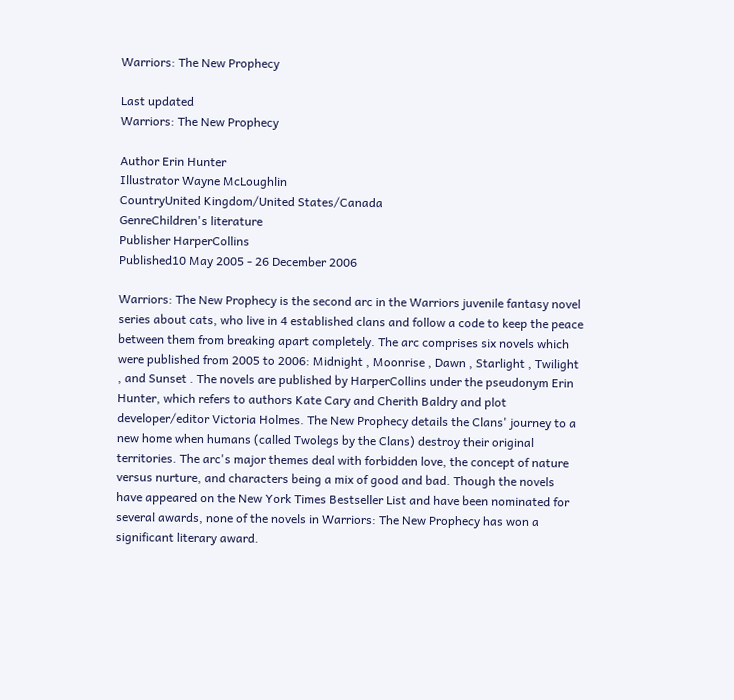Warriors: The New Prophecy

Last updated
Warriors: The New Prophecy

Author Erin Hunter
Illustrator Wayne McLoughlin
CountryUnited Kingdom/United States/Canada
GenreChildren's literature
Publisher HarperCollins
Published10 May 2005 - 26 December 2006

Warriors: The New Prophecy is the second arc in the Warriors juvenile fantasy novel series about cats, who live in 4 established clans and follow a code to keep the peace between them from breaking apart completely. The arc comprises six novels which were published from 2005 to 2006: Midnight , Moonrise , Dawn , Starlight , Twilight , and Sunset . The novels are published by HarperCollins under the pseudonym Erin Hunter, which refers to authors Kate Cary and Cherith Baldry and plot developer/editor Victoria Holmes. The New Prophecy details the Clans' journey to a new home when humans (called Twolegs by the Clans) destroy their original territories. The arc's major themes deal with forbidden love, the concept of nature versus nurture, and characters being a mix of good and bad. Though the novels have appeared on the New York Times Bestseller List and have been nominated for several awards, none of the novels in Warriors: The New Prophecy has won a significant literary award.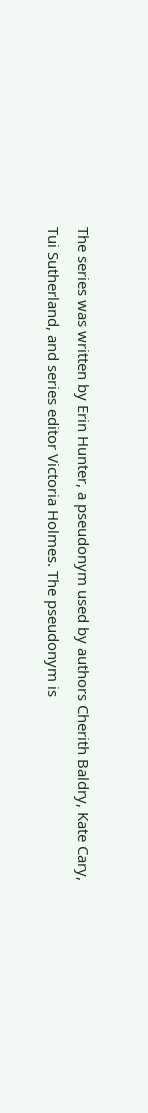The series was written by Erin Hunter, a pseudonym used by authors Cherith Baldry, Kate Cary, Tui Sutherland, and series editor Victoria Holmes. The pseudonym is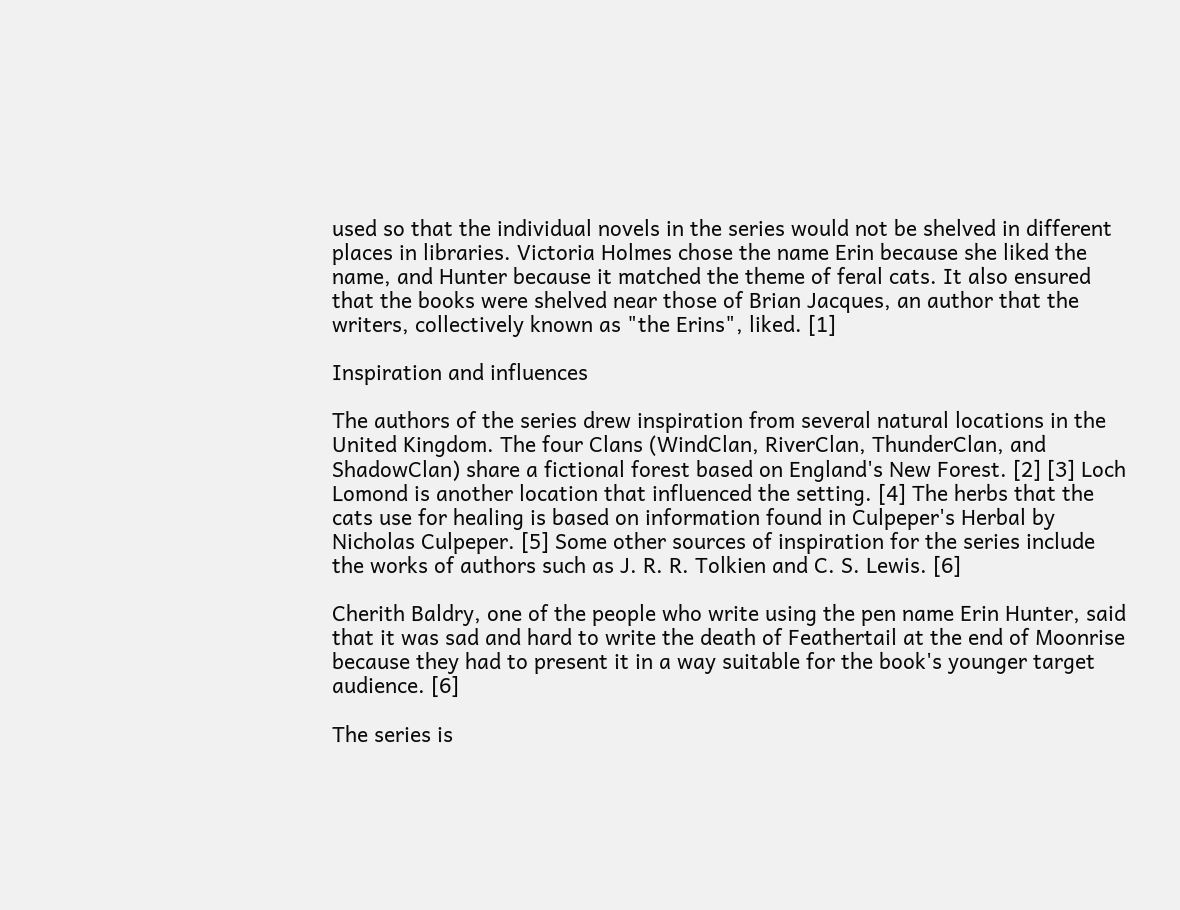used so that the individual novels in the series would not be shelved in different places in libraries. Victoria Holmes chose the name Erin because she liked the name, and Hunter because it matched the theme of feral cats. It also ensured that the books were shelved near those of Brian Jacques, an author that the writers, collectively known as "the Erins", liked. [1]

Inspiration and influences

The authors of the series drew inspiration from several natural locations in the United Kingdom. The four Clans (WindClan, RiverClan, ThunderClan, and ShadowClan) share a fictional forest based on England's New Forest. [2] [3] Loch Lomond is another location that influenced the setting. [4] The herbs that the cats use for healing is based on information found in Culpeper's Herbal by Nicholas Culpeper. [5] Some other sources of inspiration for the series include the works of authors such as J. R. R. Tolkien and C. S. Lewis. [6]

Cherith Baldry, one of the people who write using the pen name Erin Hunter, said that it was sad and hard to write the death of Feathertail at the end of Moonrise because they had to present it in a way suitable for the book's younger target audience. [6]

The series is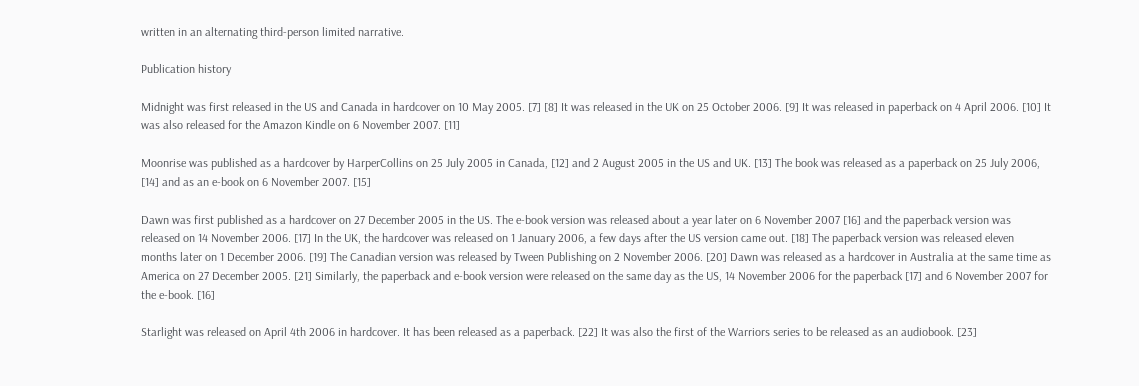written in an alternating third-person limited narrative.

Publication history

Midnight was first released in the US and Canada in hardcover on 10 May 2005. [7] [8] It was released in the UK on 25 October 2006. [9] It was released in paperback on 4 April 2006. [10] It was also released for the Amazon Kindle on 6 November 2007. [11]

Moonrise was published as a hardcover by HarperCollins on 25 July 2005 in Canada, [12] and 2 August 2005 in the US and UK. [13] The book was released as a paperback on 25 July 2006, [14] and as an e-book on 6 November 2007. [15]

Dawn was first published as a hardcover on 27 December 2005 in the US. The e-book version was released about a year later on 6 November 2007 [16] and the paperback version was released on 14 November 2006. [17] In the UK, the hardcover was released on 1 January 2006, a few days after the US version came out. [18] The paperback version was released eleven months later on 1 December 2006. [19] The Canadian version was released by Tween Publishing on 2 November 2006. [20] Dawn was released as a hardcover in Australia at the same time as America on 27 December 2005. [21] Similarly, the paperback and e-book version were released on the same day as the US, 14 November 2006 for the paperback [17] and 6 November 2007 for the e-book. [16]

Starlight was released on April 4th 2006 in hardcover. It has been released as a paperback. [22] It was also the first of the Warriors series to be released as an audiobook. [23]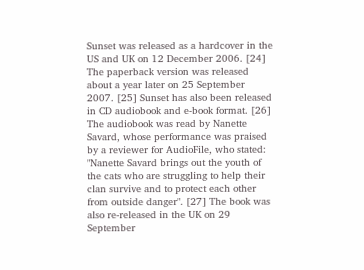Sunset was released as a hardcover in the US and UK on 12 December 2006. [24] The paperback version was released about a year later on 25 September 2007. [25] Sunset has also been released in CD audiobook and e-book format. [26] The audiobook was read by Nanette Savard, whose performance was praised by a reviewer for AudioFile, who stated: "Nanette Savard brings out the youth of the cats who are struggling to help their clan survive and to protect each other from outside danger". [27] The book was also re-released in the UK on 29 September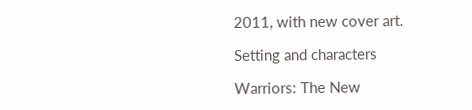2011, with new cover art.

Setting and characters

Warriors: The New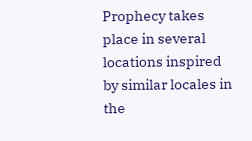Prophecy takes place in several locations inspired by similar locales in the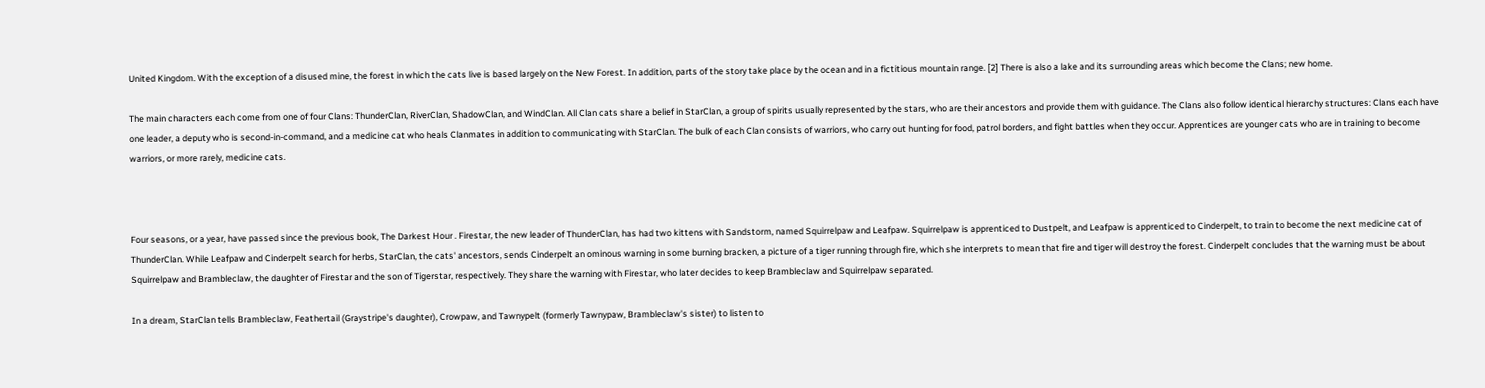United Kingdom. With the exception of a disused mine, the forest in which the cats live is based largely on the New Forest. In addition, parts of the story take place by the ocean and in a fictitious mountain range. [2] There is also a lake and its surrounding areas which become the Clans; new home.

The main characters each come from one of four Clans: ThunderClan, RiverClan, ShadowClan, and WindClan. All Clan cats share a belief in StarClan, a group of spirits usually represented by the stars, who are their ancestors and provide them with guidance. The Clans also follow identical hierarchy structures: Clans each have one leader, a deputy who is second-in-command, and a medicine cat who heals Clanmates in addition to communicating with StarClan. The bulk of each Clan consists of warriors, who carry out hunting for food, patrol borders, and fight battles when they occur. Apprentices are younger cats who are in training to become warriors, or more rarely, medicine cats.



Four seasons, or a year, have passed since the previous book, The Darkest Hour . Firestar, the new leader of ThunderClan, has had two kittens with Sandstorm, named Squirrelpaw and Leafpaw. Squirrelpaw is apprenticed to Dustpelt, and Leafpaw is apprenticed to Cinderpelt, to train to become the next medicine cat of ThunderClan. While Leafpaw and Cinderpelt search for herbs, StarClan, the cats' ancestors, sends Cinderpelt an ominous warning in some burning bracken, a picture of a tiger running through fire, which she interprets to mean that fire and tiger will destroy the forest. Cinderpelt concludes that the warning must be about Squirrelpaw and Brambleclaw, the daughter of Firestar and the son of Tigerstar, respectively. They share the warning with Firestar, who later decides to keep Brambleclaw and Squirrelpaw separated.

In a dream, StarClan tells Brambleclaw, Feathertail (Graystripe's daughter), Crowpaw, and Tawnypelt (formerly Tawnypaw, Brambleclaw's sister) to listen to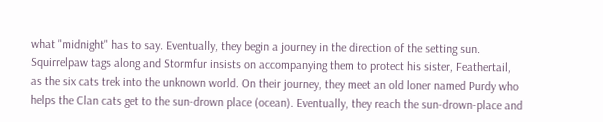what "midnight" has to say. Eventually, they begin a journey in the direction of the setting sun. Squirrelpaw tags along and Stormfur insists on accompanying them to protect his sister, Feathertail, as the six cats trek into the unknown world. On their journey, they meet an old loner named Purdy who helps the Clan cats get to the sun-drown place (ocean). Eventually, they reach the sun-drown-place and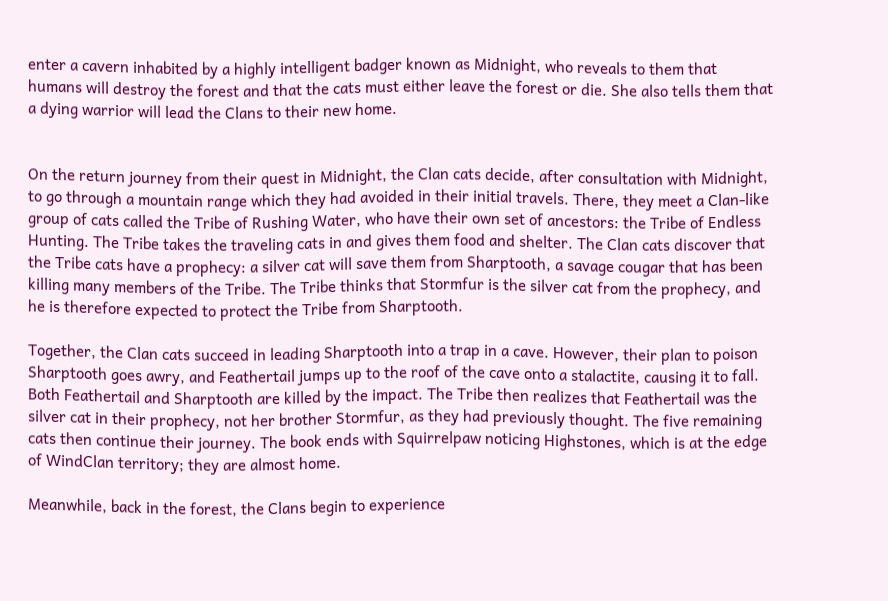enter a cavern inhabited by a highly intelligent badger known as Midnight, who reveals to them that humans will destroy the forest and that the cats must either leave the forest or die. She also tells them that a dying warrior will lead the Clans to their new home.


On the return journey from their quest in Midnight, the Clan cats decide, after consultation with Midnight, to go through a mountain range which they had avoided in their initial travels. There, they meet a Clan-like group of cats called the Tribe of Rushing Water, who have their own set of ancestors: the Tribe of Endless Hunting. The Tribe takes the traveling cats in and gives them food and shelter. The Clan cats discover that the Tribe cats have a prophecy: a silver cat will save them from Sharptooth, a savage cougar that has been killing many members of the Tribe. The Tribe thinks that Stormfur is the silver cat from the prophecy, and he is therefore expected to protect the Tribe from Sharptooth.

Together, the Clan cats succeed in leading Sharptooth into a trap in a cave. However, their plan to poison Sharptooth goes awry, and Feathertail jumps up to the roof of the cave onto a stalactite, causing it to fall. Both Feathertail and Sharptooth are killed by the impact. The Tribe then realizes that Feathertail was the silver cat in their prophecy, not her brother Stormfur, as they had previously thought. The five remaining cats then continue their journey. The book ends with Squirrelpaw noticing Highstones, which is at the edge of WindClan territory; they are almost home.

Meanwhile, back in the forest, the Clans begin to experience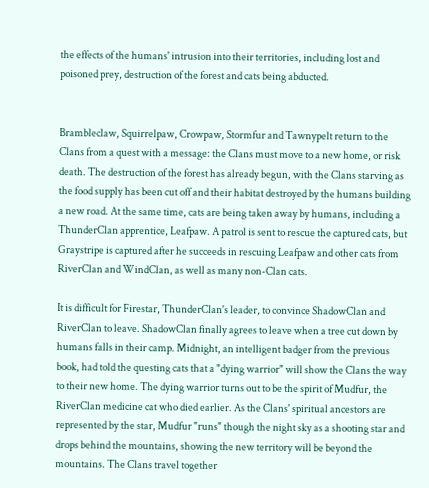the effects of the humans' intrusion into their territories, including lost and poisoned prey, destruction of the forest and cats being abducted.


Brambleclaw, Squirrelpaw, Crowpaw, Stormfur and Tawnypelt return to the Clans from a quest with a message: the Clans must move to a new home, or risk death. The destruction of the forest has already begun, with the Clans starving as the food supply has been cut off and their habitat destroyed by the humans building a new road. At the same time, cats are being taken away by humans, including a ThunderClan apprentice, Leafpaw. A patrol is sent to rescue the captured cats, but Graystripe is captured after he succeeds in rescuing Leafpaw and other cats from RiverClan and WindClan, as well as many non-Clan cats.

It is difficult for Firestar, ThunderClan's leader, to convince ShadowClan and RiverClan to leave. ShadowClan finally agrees to leave when a tree cut down by humans falls in their camp. Midnight, an intelligent badger from the previous book, had told the questing cats that a "dying warrior" will show the Clans the way to their new home. The dying warrior turns out to be the spirit of Mudfur, the RiverClan medicine cat who died earlier. As the Clans' spiritual ancestors are represented by the star, Mudfur "runs" though the night sky as a shooting star and drops behind the mountains, showing the new territory will be beyond the mountains. The Clans travel together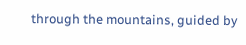through the mountains, guided by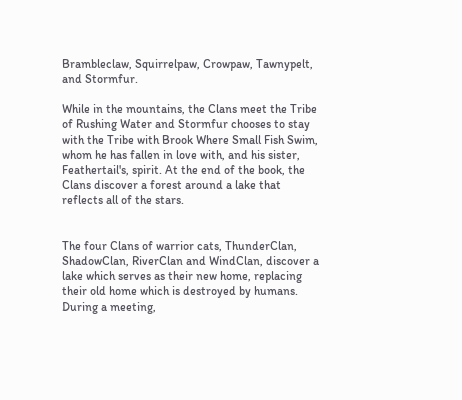Brambleclaw, Squirrelpaw, Crowpaw, Tawnypelt, and Stormfur.

While in the mountains, the Clans meet the Tribe of Rushing Water and Stormfur chooses to stay with the Tribe with Brook Where Small Fish Swim, whom he has fallen in love with, and his sister, Feathertail's, spirit. At the end of the book, the Clans discover a forest around a lake that reflects all of the stars.


The four Clans of warrior cats, ThunderClan, ShadowClan, RiverClan and WindClan, discover a lake which serves as their new home, replacing their old home which is destroyed by humans. During a meeting,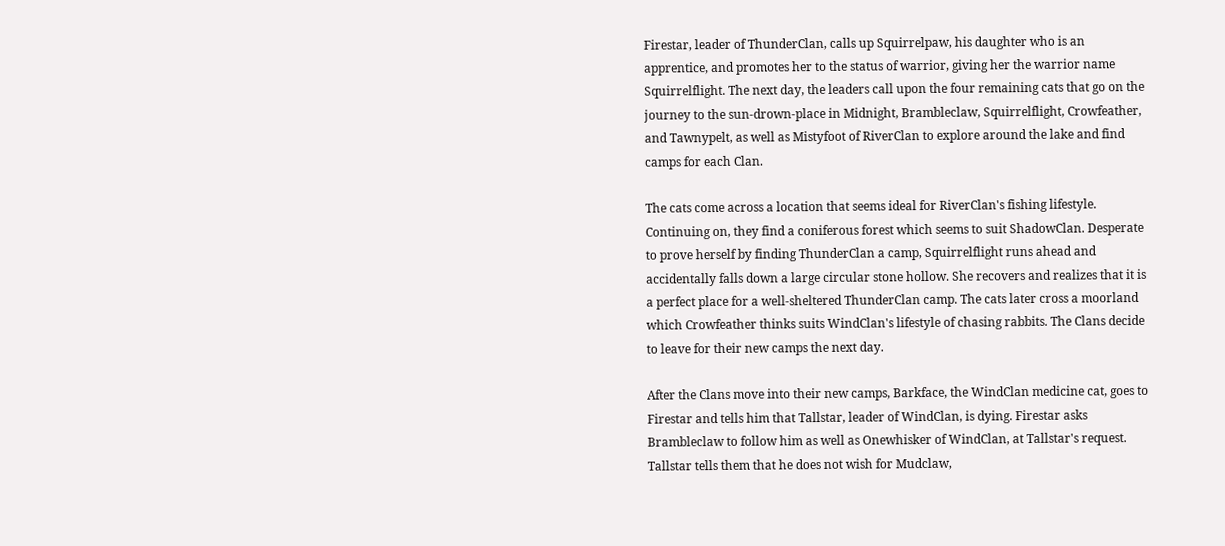Firestar, leader of ThunderClan, calls up Squirrelpaw, his daughter who is an apprentice, and promotes her to the status of warrior, giving her the warrior name Squirrelflight. The next day, the leaders call upon the four remaining cats that go on the journey to the sun-drown-place in Midnight, Brambleclaw, Squirrelflight, Crowfeather, and Tawnypelt, as well as Mistyfoot of RiverClan to explore around the lake and find camps for each Clan.

The cats come across a location that seems ideal for RiverClan's fishing lifestyle. Continuing on, they find a coniferous forest which seems to suit ShadowClan. Desperate to prove herself by finding ThunderClan a camp, Squirrelflight runs ahead and accidentally falls down a large circular stone hollow. She recovers and realizes that it is a perfect place for a well-sheltered ThunderClan camp. The cats later cross a moorland which Crowfeather thinks suits WindClan's lifestyle of chasing rabbits. The Clans decide to leave for their new camps the next day.

After the Clans move into their new camps, Barkface, the WindClan medicine cat, goes to Firestar and tells him that Tallstar, leader of WindClan, is dying. Firestar asks Brambleclaw to follow him as well as Onewhisker of WindClan, at Tallstar's request. Tallstar tells them that he does not wish for Mudclaw,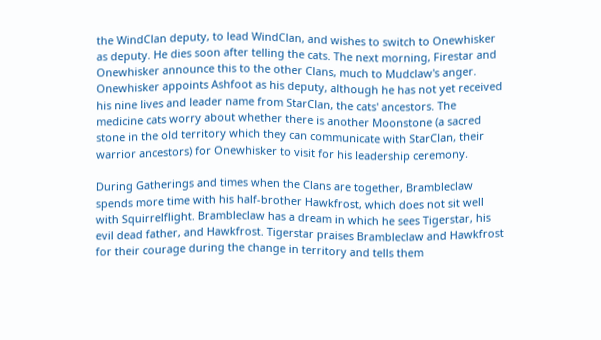the WindClan deputy, to lead WindClan, and wishes to switch to Onewhisker as deputy. He dies soon after telling the cats. The next morning, Firestar and Onewhisker announce this to the other Clans, much to Mudclaw's anger. Onewhisker appoints Ashfoot as his deputy, although he has not yet received his nine lives and leader name from StarClan, the cats' ancestors. The medicine cats worry about whether there is another Moonstone (a sacred stone in the old territory which they can communicate with StarClan, their warrior ancestors) for Onewhisker to visit for his leadership ceremony.

During Gatherings and times when the Clans are together, Brambleclaw spends more time with his half-brother Hawkfrost, which does not sit well with Squirrelflight. Brambleclaw has a dream in which he sees Tigerstar, his evil dead father, and Hawkfrost. Tigerstar praises Brambleclaw and Hawkfrost for their courage during the change in territory and tells them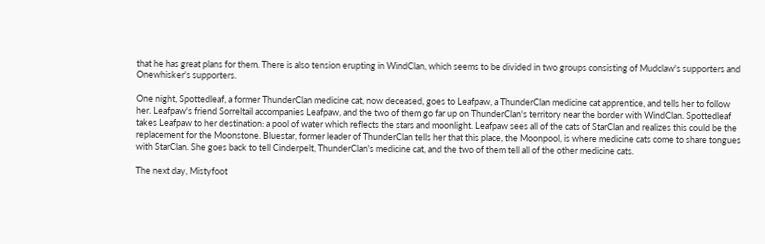that he has great plans for them. There is also tension erupting in WindClan, which seems to be divided in two groups consisting of Mudclaw's supporters and Onewhisker's supporters.

One night, Spottedleaf, a former ThunderClan medicine cat, now deceased, goes to Leafpaw, a ThunderClan medicine cat apprentice, and tells her to follow her. Leafpaw's friend Sorreltail accompanies Leafpaw, and the two of them go far up on ThunderClan's territory near the border with WindClan. Spottedleaf takes Leafpaw to her destination: a pool of water which reflects the stars and moonlight. Leafpaw sees all of the cats of StarClan and realizes this could be the replacement for the Moonstone. Bluestar, former leader of ThunderClan tells her that this place, the Moonpool, is where medicine cats come to share tongues with StarClan. She goes back to tell Cinderpelt, ThunderClan's medicine cat, and the two of them tell all of the other medicine cats.

The next day, Mistyfoot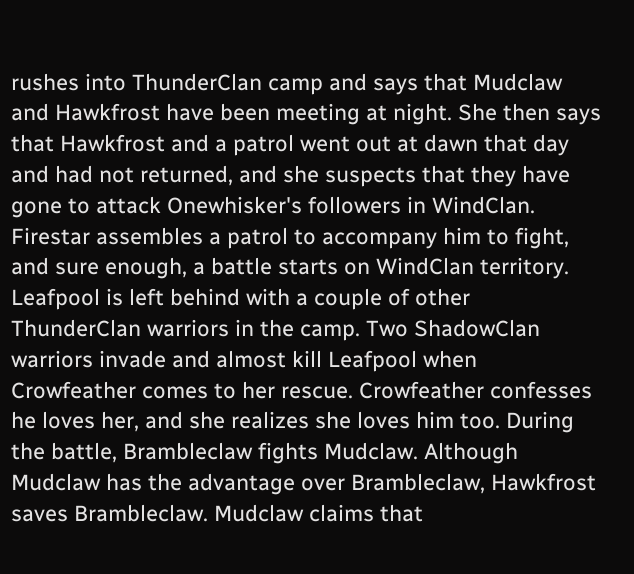rushes into ThunderClan camp and says that Mudclaw and Hawkfrost have been meeting at night. She then says that Hawkfrost and a patrol went out at dawn that day and had not returned, and she suspects that they have gone to attack Onewhisker's followers in WindClan. Firestar assembles a patrol to accompany him to fight, and sure enough, a battle starts on WindClan territory. Leafpool is left behind with a couple of other ThunderClan warriors in the camp. Two ShadowClan warriors invade and almost kill Leafpool when Crowfeather comes to her rescue. Crowfeather confesses he loves her, and she realizes she loves him too. During the battle, Brambleclaw fights Mudclaw. Although Mudclaw has the advantage over Brambleclaw, Hawkfrost saves Brambleclaw. Mudclaw claims that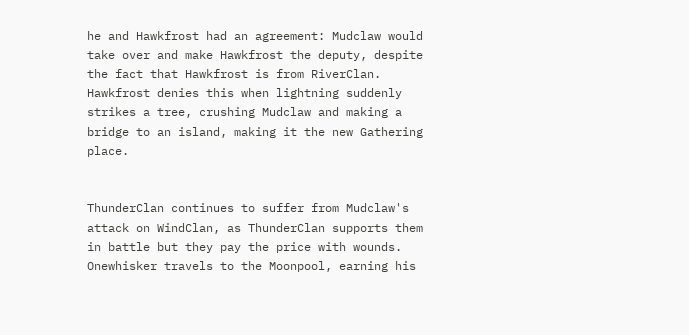he and Hawkfrost had an agreement: Mudclaw would take over and make Hawkfrost the deputy, despite the fact that Hawkfrost is from RiverClan. Hawkfrost denies this when lightning suddenly strikes a tree, crushing Mudclaw and making a bridge to an island, making it the new Gathering place.


ThunderClan continues to suffer from Mudclaw's attack on WindClan, as ThunderClan supports them in battle but they pay the price with wounds. Onewhisker travels to the Moonpool, earning his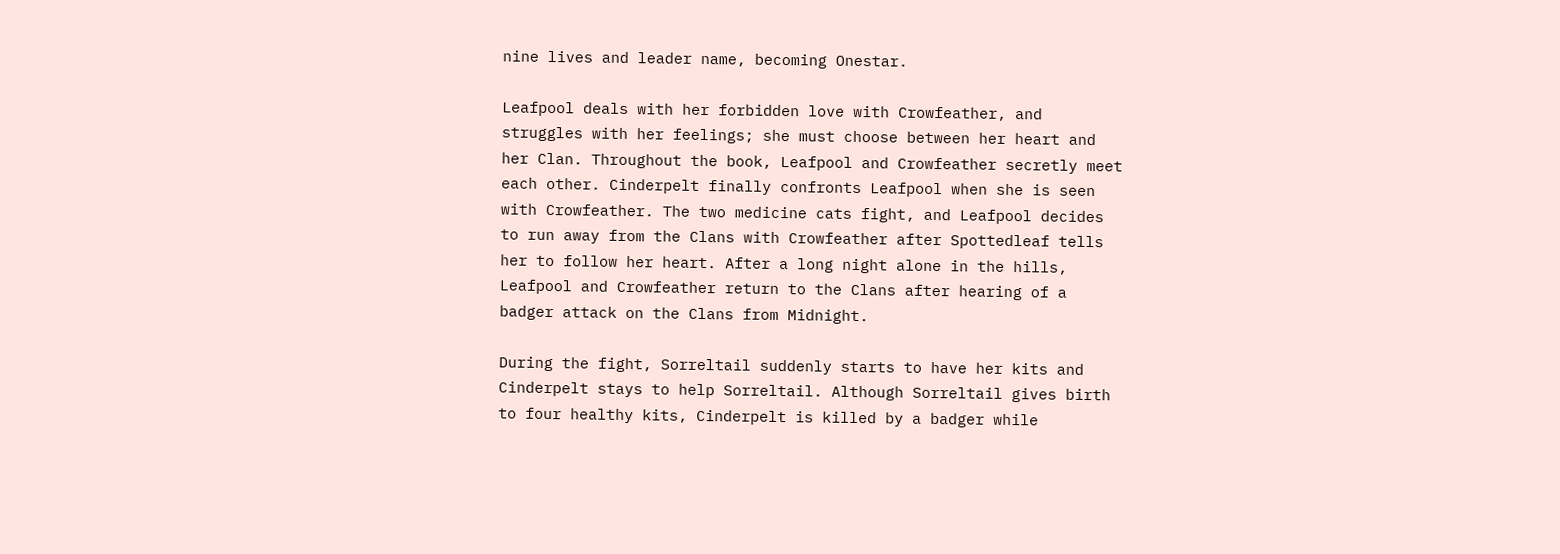nine lives and leader name, becoming Onestar.

Leafpool deals with her forbidden love with Crowfeather, and struggles with her feelings; she must choose between her heart and her Clan. Throughout the book, Leafpool and Crowfeather secretly meet each other. Cinderpelt finally confronts Leafpool when she is seen with Crowfeather. The two medicine cats fight, and Leafpool decides to run away from the Clans with Crowfeather after Spottedleaf tells her to follow her heart. After a long night alone in the hills, Leafpool and Crowfeather return to the Clans after hearing of a badger attack on the Clans from Midnight.

During the fight, Sorreltail suddenly starts to have her kits and Cinderpelt stays to help Sorreltail. Although Sorreltail gives birth to four healthy kits, Cinderpelt is killed by a badger while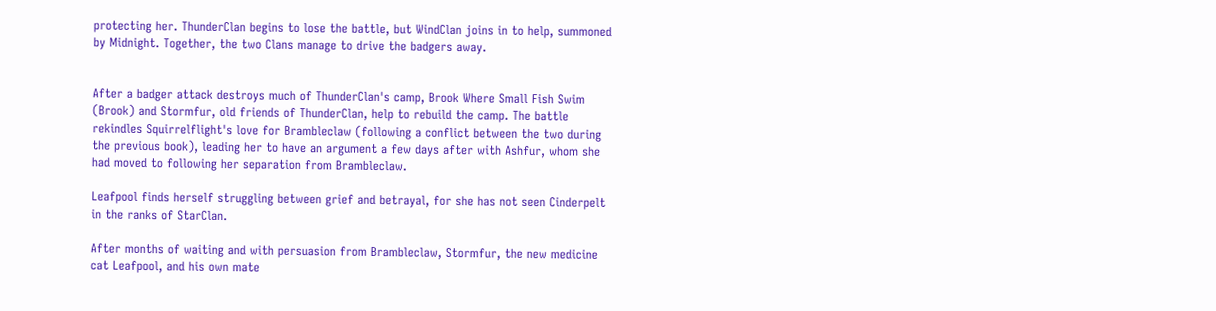protecting her. ThunderClan begins to lose the battle, but WindClan joins in to help, summoned by Midnight. Together, the two Clans manage to drive the badgers away.


After a badger attack destroys much of ThunderClan's camp, Brook Where Small Fish Swim (Brook) and Stormfur, old friends of ThunderClan, help to rebuild the camp. The battle rekindles Squirrelflight's love for Brambleclaw (following a conflict between the two during the previous book), leading her to have an argument a few days after with Ashfur, whom she had moved to following her separation from Brambleclaw.

Leafpool finds herself struggling between grief and betrayal, for she has not seen Cinderpelt in the ranks of StarClan.

After months of waiting and with persuasion from Brambleclaw, Stormfur, the new medicine cat Leafpool, and his own mate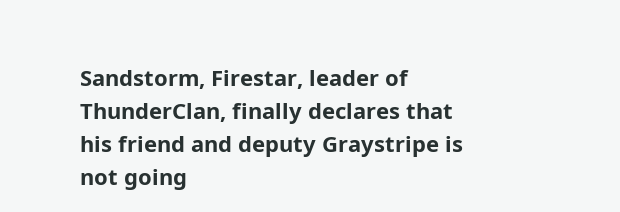Sandstorm, Firestar, leader of ThunderClan, finally declares that his friend and deputy Graystripe is not going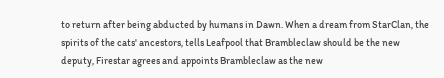to return after being abducted by humans in Dawn. When a dream from StarClan, the spirits of the cats' ancestors, tells Leafpool that Brambleclaw should be the new deputy, Firestar agrees and appoints Brambleclaw as the new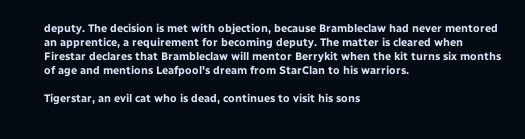deputy. The decision is met with objection, because Brambleclaw had never mentored an apprentice, a requirement for becoming deputy. The matter is cleared when Firestar declares that Brambleclaw will mentor Berrykit when the kit turns six months of age and mentions Leafpool's dream from StarClan to his warriors.

Tigerstar, an evil cat who is dead, continues to visit his sons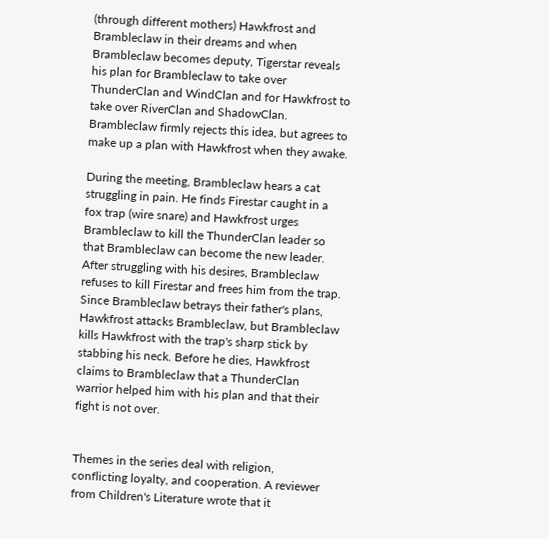(through different mothers) Hawkfrost and Brambleclaw in their dreams and when Brambleclaw becomes deputy, Tigerstar reveals his plan for Brambleclaw to take over ThunderClan and WindClan and for Hawkfrost to take over RiverClan and ShadowClan. Brambleclaw firmly rejects this idea, but agrees to make up a plan with Hawkfrost when they awake.

During the meeting, Brambleclaw hears a cat struggling in pain. He finds Firestar caught in a fox trap (wire snare) and Hawkfrost urges Brambleclaw to kill the ThunderClan leader so that Brambleclaw can become the new leader. After struggling with his desires, Brambleclaw refuses to kill Firestar and frees him from the trap. Since Brambleclaw betrays their father's plans, Hawkfrost attacks Brambleclaw, but Brambleclaw kills Hawkfrost with the trap's sharp stick by stabbing his neck. Before he dies, Hawkfrost claims to Brambleclaw that a ThunderClan warrior helped him with his plan and that their fight is not over.


Themes in the series deal with religion, conflicting loyalty, and cooperation. A reviewer from Children's Literature wrote that it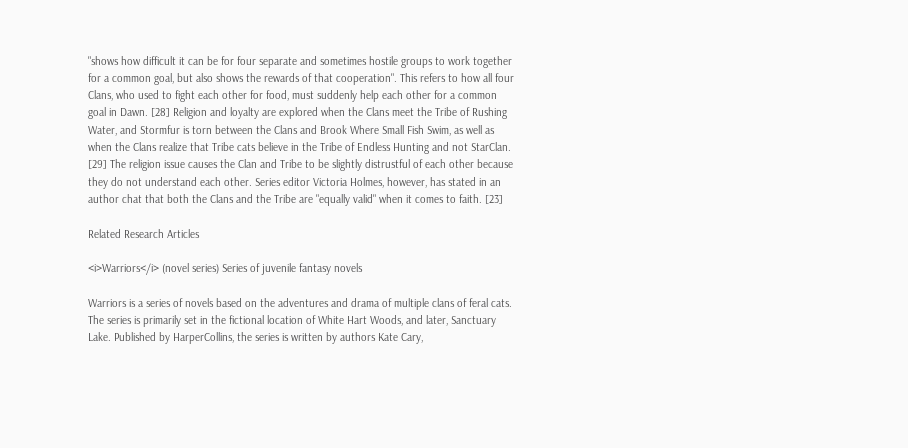"shows how difficult it can be for four separate and sometimes hostile groups to work together for a common goal, but also shows the rewards of that cooperation". This refers to how all four Clans, who used to fight each other for food, must suddenly help each other for a common goal in Dawn. [28] Religion and loyalty are explored when the Clans meet the Tribe of Rushing Water, and Stormfur is torn between the Clans and Brook Where Small Fish Swim, as well as when the Clans realize that Tribe cats believe in the Tribe of Endless Hunting and not StarClan. [29] The religion issue causes the Clan and Tribe to be slightly distrustful of each other because they do not understand each other. Series editor Victoria Holmes, however, has stated in an author chat that both the Clans and the Tribe are "equally valid" when it comes to faith. [23]

Related Research Articles

<i>Warriors</i> (novel series) Series of juvenile fantasy novels

Warriors is a series of novels based on the adventures and drama of multiple clans of feral cats. The series is primarily set in the fictional location of White Hart Woods, and later, Sanctuary Lake. Published by HarperCollins, the series is written by authors Kate Cary,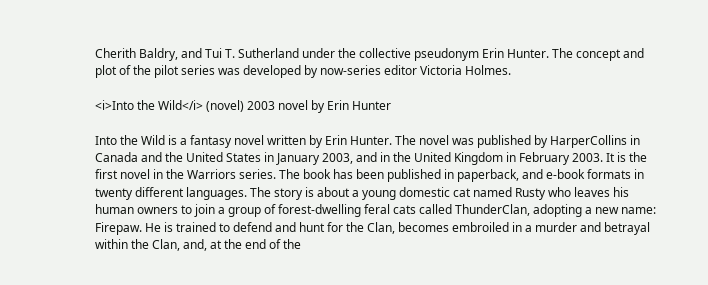Cherith Baldry, and Tui T. Sutherland under the collective pseudonym Erin Hunter. The concept and plot of the pilot series was developed by now-series editor Victoria Holmes.

<i>Into the Wild</i> (novel) 2003 novel by Erin Hunter

Into the Wild is a fantasy novel written by Erin Hunter. The novel was published by HarperCollins in Canada and the United States in January 2003, and in the United Kingdom in February 2003. It is the first novel in the Warriors series. The book has been published in paperback, and e-book formats in twenty different languages. The story is about a young domestic cat named Rusty who leaves his human owners to join a group of forest-dwelling feral cats called ThunderClan, adopting a new name: Firepaw. He is trained to defend and hunt for the Clan, becomes embroiled in a murder and betrayal within the Clan, and, at the end of the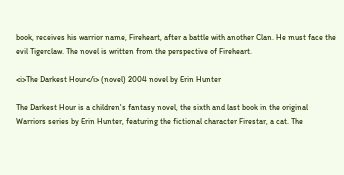book, receives his warrior name, Fireheart, after a battle with another Clan. He must face the evil Tigerclaw. The novel is written from the perspective of Fireheart.

<i>The Darkest Hour</i> (novel) 2004 novel by Erin Hunter

The Darkest Hour is a children's fantasy novel, the sixth and last book in the original Warriors series by Erin Hunter, featuring the fictional character Firestar, a cat. The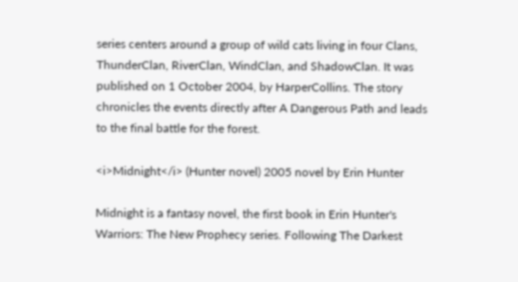series centers around a group of wild cats living in four Clans, ThunderClan, RiverClan, WindClan, and ShadowClan. It was published on 1 October 2004, by HarperCollins. The story chronicles the events directly after A Dangerous Path and leads to the final battle for the forest.

<i>Midnight</i> (Hunter novel) 2005 novel by Erin Hunter

Midnight is a fantasy novel, the first book in Erin Hunter's Warriors: The New Prophecy series. Following The Darkest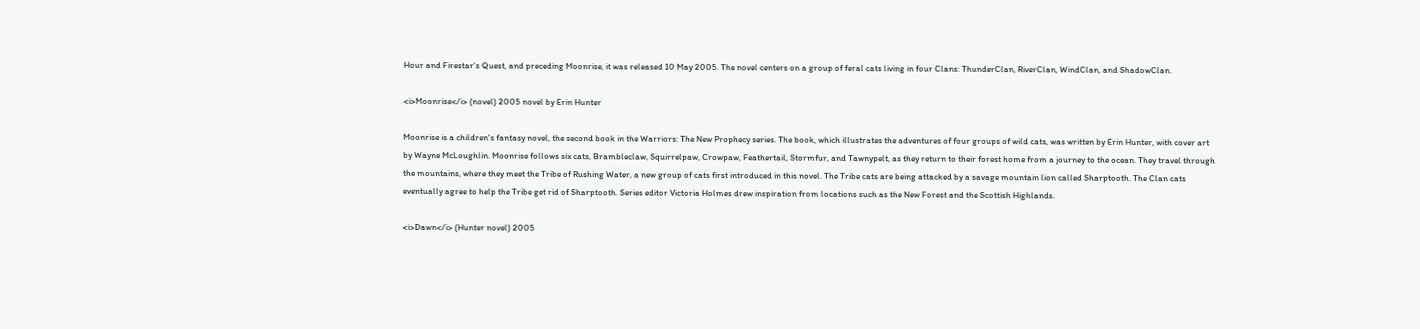Hour and Firestar's Quest, and preceding Moonrise, it was released 10 May 2005. The novel centers on a group of feral cats living in four Clans: ThunderClan, RiverClan, WindClan, and ShadowClan.

<i>Moonrise</i> (novel) 2005 novel by Erin Hunter

Moonrise is a children's fantasy novel, the second book in the Warriors: The New Prophecy series. The book, which illustrates the adventures of four groups of wild cats, was written by Erin Hunter, with cover art by Wayne McLoughlin. Moonrise follows six cats, Brambleclaw, Squirrelpaw, Crowpaw, Feathertail, Stormfur, and Tawnypelt, as they return to their forest home from a journey to the ocean. They travel through the mountains, where they meet the Tribe of Rushing Water, a new group of cats first introduced in this novel. The Tribe cats are being attacked by a savage mountain lion called Sharptooth. The Clan cats eventually agree to help the Tribe get rid of Sharptooth. Series editor Victoria Holmes drew inspiration from locations such as the New Forest and the Scottish Highlands.

<i>Dawn</i> (Hunter novel) 2005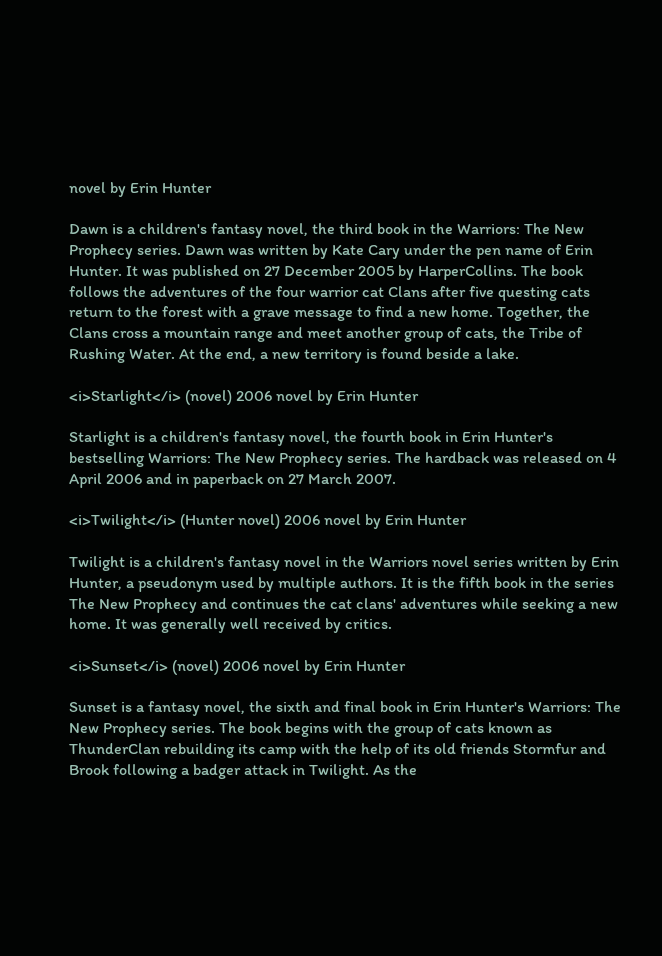novel by Erin Hunter

Dawn is a children's fantasy novel, the third book in the Warriors: The New Prophecy series. Dawn was written by Kate Cary under the pen name of Erin Hunter. It was published on 27 December 2005 by HarperCollins. The book follows the adventures of the four warrior cat Clans after five questing cats return to the forest with a grave message to find a new home. Together, the Clans cross a mountain range and meet another group of cats, the Tribe of Rushing Water. At the end, a new territory is found beside a lake.

<i>Starlight</i> (novel) 2006 novel by Erin Hunter

Starlight is a children's fantasy novel, the fourth book in Erin Hunter's bestselling Warriors: The New Prophecy series. The hardback was released on 4 April 2006 and in paperback on 27 March 2007.

<i>Twilight</i> (Hunter novel) 2006 novel by Erin Hunter

Twilight is a children's fantasy novel in the Warriors novel series written by Erin Hunter, a pseudonym used by multiple authors. It is the fifth book in the series The New Prophecy and continues the cat clans' adventures while seeking a new home. It was generally well received by critics.

<i>Sunset</i> (novel) 2006 novel by Erin Hunter

Sunset is a fantasy novel, the sixth and final book in Erin Hunter's Warriors: The New Prophecy series. The book begins with the group of cats known as ThunderClan rebuilding its camp with the help of its old friends Stormfur and Brook following a badger attack in Twilight. As the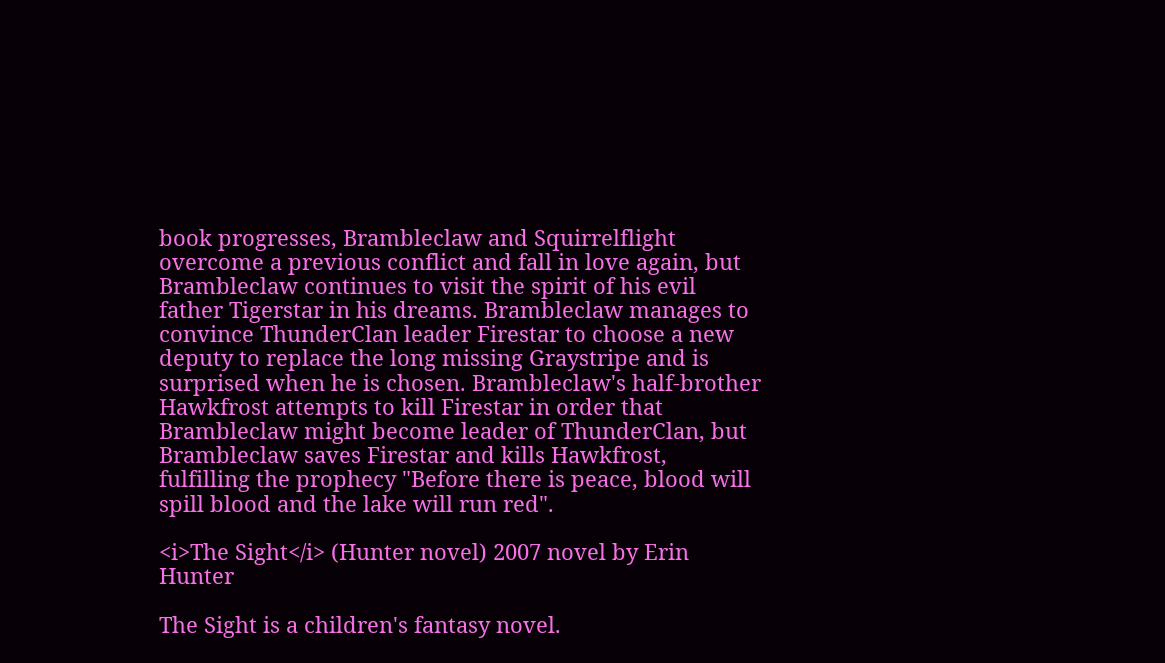book progresses, Brambleclaw and Squirrelflight overcome a previous conflict and fall in love again, but Brambleclaw continues to visit the spirit of his evil father Tigerstar in his dreams. Brambleclaw manages to convince ThunderClan leader Firestar to choose a new deputy to replace the long missing Graystripe and is surprised when he is chosen. Brambleclaw's half-brother Hawkfrost attempts to kill Firestar in order that Brambleclaw might become leader of ThunderClan, but Brambleclaw saves Firestar and kills Hawkfrost, fulfilling the prophecy "Before there is peace, blood will spill blood and the lake will run red".

<i>The Sight</i> (Hunter novel) 2007 novel by Erin Hunter

The Sight is a children's fantasy novel.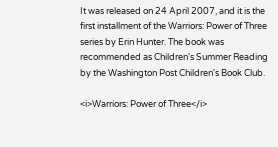It was released on 24 April 2007, and it is the first installment of the Warriors: Power of Three series by Erin Hunter. The book was recommended as Children's Summer Reading by the Washington Post Children's Book Club.

<i>Warriors: Power of Three</i>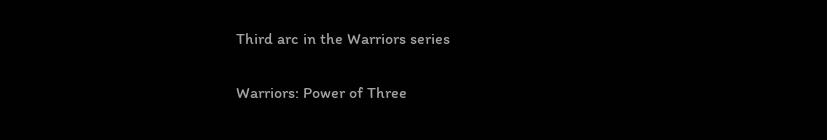Third arc in the Warriors series

Warriors: Power of Three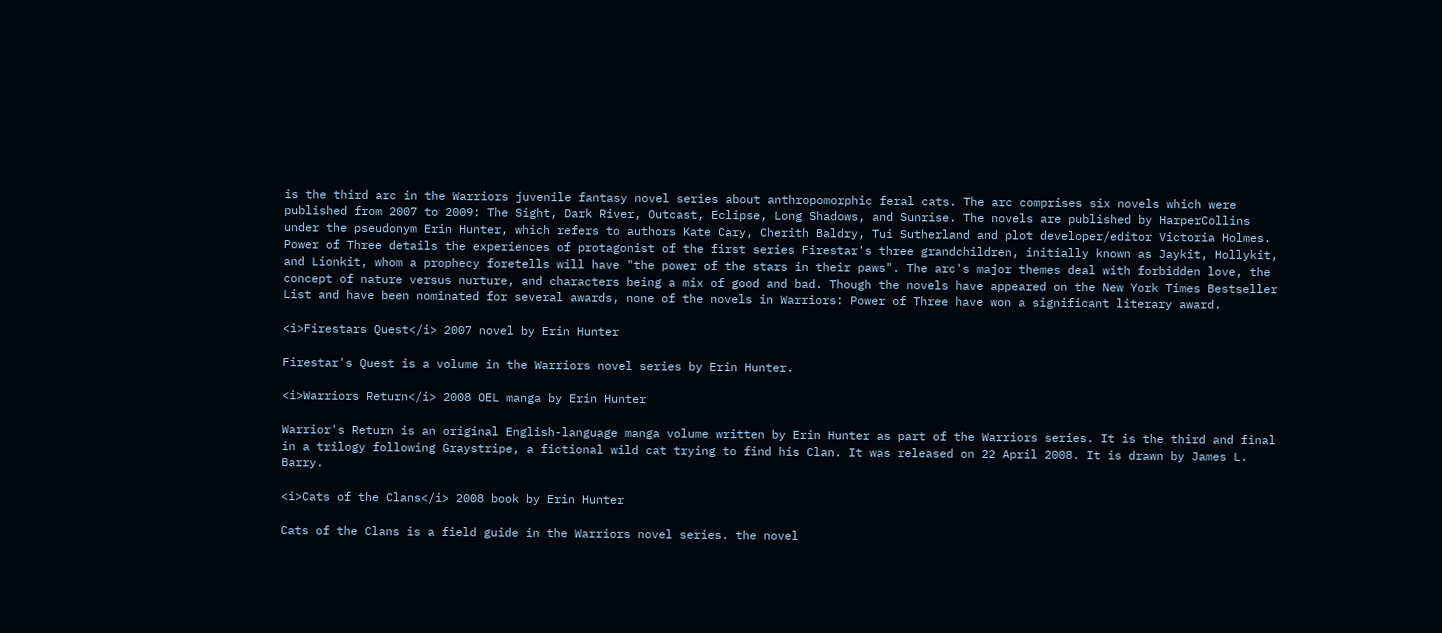is the third arc in the Warriors juvenile fantasy novel series about anthropomorphic feral cats. The arc comprises six novels which were published from 2007 to 2009: The Sight, Dark River, Outcast, Eclipse, Long Shadows, and Sunrise. The novels are published by HarperCollins under the pseudonym Erin Hunter, which refers to authors Kate Cary, Cherith Baldry, Tui Sutherland and plot developer/editor Victoria Holmes. Power of Three details the experiences of protagonist of the first series Firestar's three grandchildren, initially known as Jaykit, Hollykit, and Lionkit, whom a prophecy foretells will have "the power of the stars in their paws". The arc's major themes deal with forbidden love, the concept of nature versus nurture, and characters being a mix of good and bad. Though the novels have appeared on the New York Times Bestseller List and have been nominated for several awards, none of the novels in Warriors: Power of Three have won a significant literary award.

<i>Firestars Quest</i> 2007 novel by Erin Hunter

Firestar's Quest is a volume in the Warriors novel series by Erin Hunter.

<i>Warriors Return</i> 2008 OEL manga by Erin Hunter

Warrior's Return is an original English-language manga volume written by Erin Hunter as part of the Warriors series. It is the third and final in a trilogy following Graystripe, a fictional wild cat trying to find his Clan. It was released on 22 April 2008. It is drawn by James L. Barry.

<i>Cats of the Clans</i> 2008 book by Erin Hunter

Cats of the Clans is a field guide in the Warriors novel series. the novel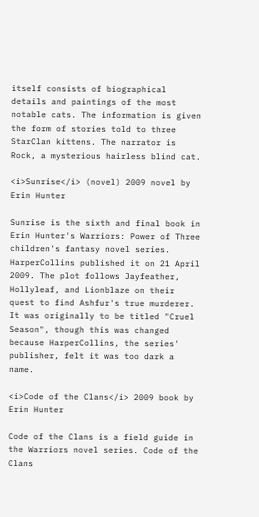itself consists of biographical details and paintings of the most notable cats. The information is given the form of stories told to three StarClan kittens. The narrator is Rock, a mysterious hairless blind cat.

<i>Sunrise</i> (novel) 2009 novel by Erin Hunter

Sunrise is the sixth and final book in Erin Hunter's Warriors: Power of Three children's fantasy novel series. HarperCollins published it on 21 April 2009. The plot follows Jayfeather, Hollyleaf, and Lionblaze on their quest to find Ashfur's true murderer. It was originally to be titled "Cruel Season", though this was changed because HarperCollins, the series' publisher, felt it was too dark a name.

<i>Code of the Clans</i> 2009 book by Erin Hunter

Code of the Clans is a field guide in the Warriors novel series. Code of the Clans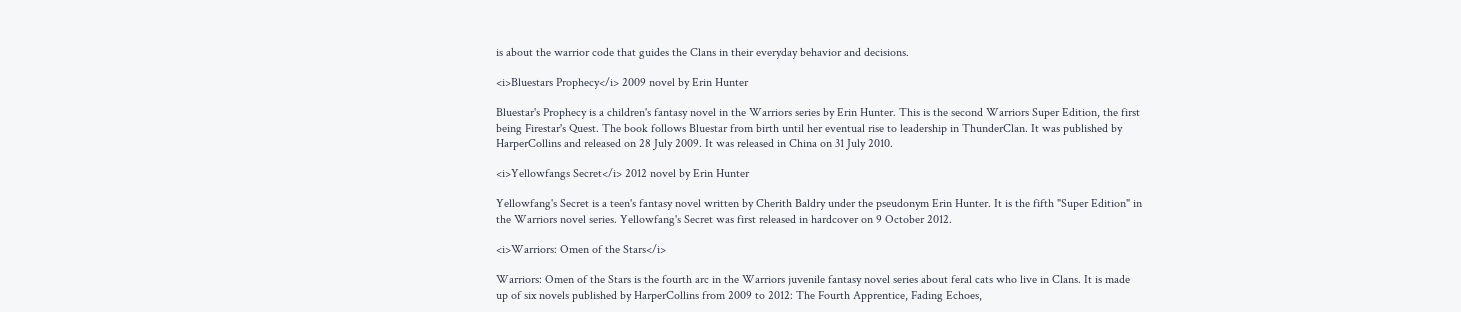is about the warrior code that guides the Clans in their everyday behavior and decisions.

<i>Bluestars Prophecy</i> 2009 novel by Erin Hunter

Bluestar's Prophecy is a children's fantasy novel in the Warriors series by Erin Hunter. This is the second Warriors Super Edition, the first being Firestar's Quest. The book follows Bluestar from birth until her eventual rise to leadership in ThunderClan. It was published by HarperCollins and released on 28 July 2009. It was released in China on 31 July 2010.

<i>Yellowfangs Secret</i> 2012 novel by Erin Hunter

Yellowfang's Secret is a teen's fantasy novel written by Cherith Baldry under the pseudonym Erin Hunter. It is the fifth "Super Edition" in the Warriors novel series. Yellowfang's Secret was first released in hardcover on 9 October 2012.

<i>Warriors: Omen of the Stars</i>

Warriors: Omen of the Stars is the fourth arc in the Warriors juvenile fantasy novel series about feral cats who live in Clans. It is made up of six novels published by HarperCollins from 2009 to 2012: The Fourth Apprentice, Fading Echoes,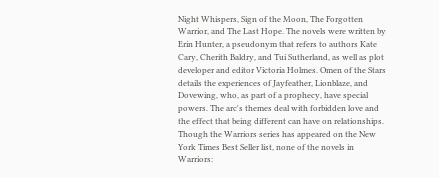Night Whispers, Sign of the Moon, The Forgotten Warrior, and The Last Hope. The novels were written by Erin Hunter, a pseudonym that refers to authors Kate Cary, Cherith Baldry, and Tui Sutherland, as well as plot developer and editor Victoria Holmes. Omen of the Stars details the experiences of Jayfeather, Lionblaze, and Dovewing, who, as part of a prophecy, have special powers. The arc's themes deal with forbidden love and the effect that being different can have on relationships. Though the Warriors series has appeared on the New York Times Best Seller list, none of the novels in Warriors: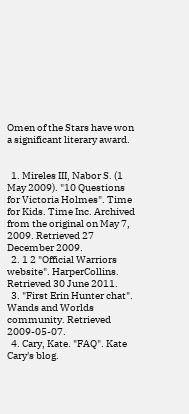Omen of the Stars have won a significant literary award.


  1. Mireles III, Nabor S. (1 May 2009). "10 Questions for Victoria Holmes". Time for Kids. Time Inc. Archived from the original on May 7, 2009. Retrieved 27 December 2009.
  2. 1 2 "Official Warriors website". HarperCollins. Retrieved 30 June 2011.
  3. "First Erin Hunter chat". Wands and Worlds community. Retrieved 2009-05-07.
  4. Cary, Kate. "FAQ". Kate Cary's blog.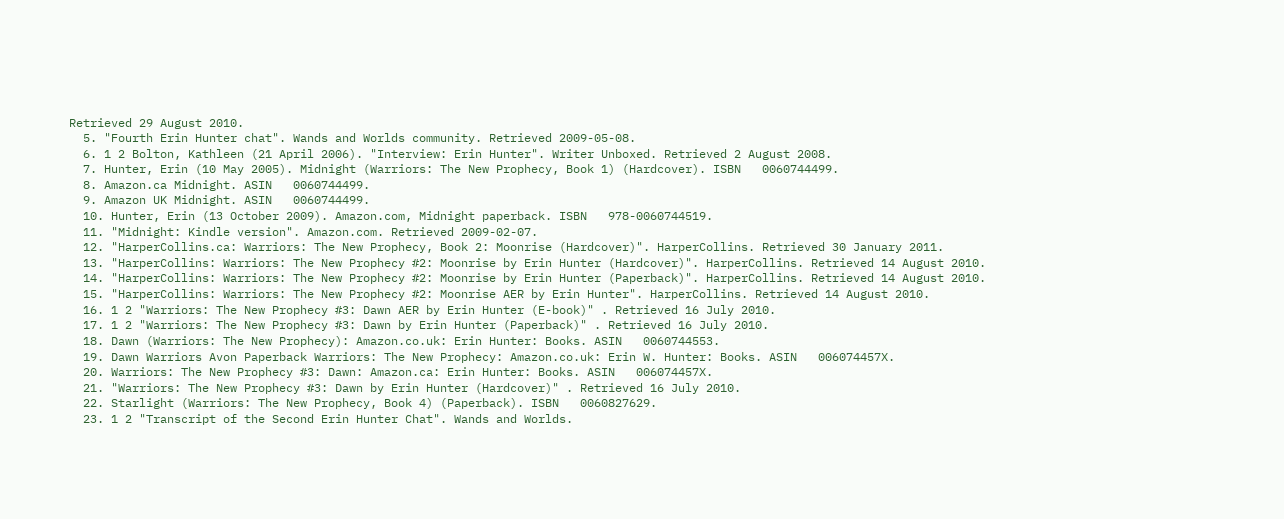Retrieved 29 August 2010.
  5. "Fourth Erin Hunter chat". Wands and Worlds community. Retrieved 2009-05-08.
  6. 1 2 Bolton, Kathleen (21 April 2006). "Interview: Erin Hunter". Writer Unboxed. Retrieved 2 August 2008.
  7. Hunter, Erin (10 May 2005). Midnight (Warriors: The New Prophecy, Book 1) (Hardcover). ISBN   0060744499.
  8. Amazon.ca Midnight. ASIN   0060744499.
  9. Amazon UK Midnight. ASIN   0060744499.
  10. Hunter, Erin (13 October 2009). Amazon.com, Midnight paperback. ISBN   978-0060744519.
  11. "Midnight: Kindle version". Amazon.com. Retrieved 2009-02-07.
  12. "HarperCollins.ca: Warriors: The New Prophecy, Book 2: Moonrise (Hardcover)". HarperCollins. Retrieved 30 January 2011.
  13. "HarperCollins: Warriors: The New Prophecy #2: Moonrise by Erin Hunter (Hardcover)". HarperCollins. Retrieved 14 August 2010.
  14. "HarperCollins: Warriors: The New Prophecy #2: Moonrise by Erin Hunter (Paperback)". HarperCollins. Retrieved 14 August 2010.
  15. "HarperCollins: Warriors: The New Prophecy #2: Moonrise AER by Erin Hunter". HarperCollins. Retrieved 14 August 2010.
  16. 1 2 "Warriors: The New Prophecy #3: Dawn AER by Erin Hunter (E-book)" . Retrieved 16 July 2010.
  17. 1 2 "Warriors: The New Prophecy #3: Dawn by Erin Hunter (Paperback)" . Retrieved 16 July 2010.
  18. Dawn (Warriors: The New Prophecy): Amazon.co.uk: Erin Hunter: Books. ASIN   0060744553.
  19. Dawn Warriors Avon Paperback Warriors: The New Prophecy: Amazon.co.uk: Erin W. Hunter: Books. ASIN   006074457X.
  20. Warriors: The New Prophecy #3: Dawn: Amazon.ca: Erin Hunter: Books. ASIN   006074457X.
  21. "Warriors: The New Prophecy #3: Dawn by Erin Hunter (Hardcover)" . Retrieved 16 July 2010.
  22. Starlight (Warriors: The New Prophecy, Book 4) (Paperback). ISBN   0060827629.
  23. 1 2 "Transcript of the Second Erin Hunter Chat". Wands and Worlds.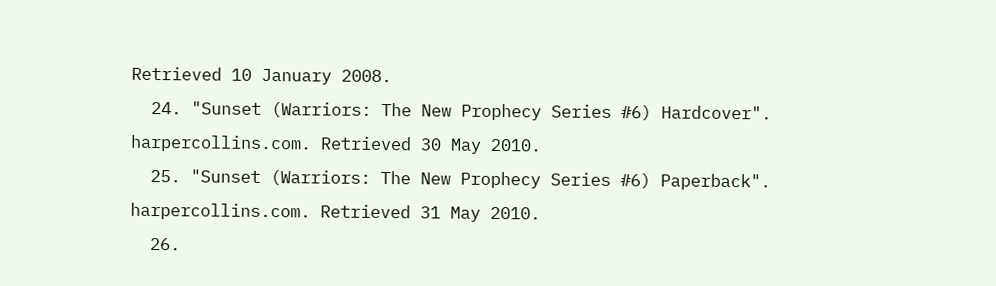Retrieved 10 January 2008.
  24. "Sunset (Warriors: The New Prophecy Series #6) Hardcover". harpercollins.com. Retrieved 30 May 2010.
  25. "Sunset (Warriors: The New Prophecy Series #6) Paperback". harpercollins.com. Retrieved 31 May 2010.
  26.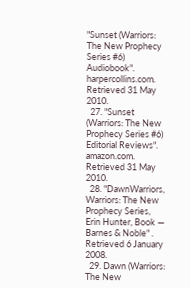"Sunset (Warriors: The New Prophecy Series #6) Audiobook". harpercollins.com. Retrieved 31 May 2010.
  27. "Sunset (Warriors: The New Prophecy Series #6) Editorial Reviews". amazon.com. Retrieved 31 May 2010.
  28. "DawnWarriors, Warriors: The New Prophecy Series, Erin Hunter, Book — Barnes & Noble" . Retrieved 6 January 2008.
  29. Dawn (Warriors: The New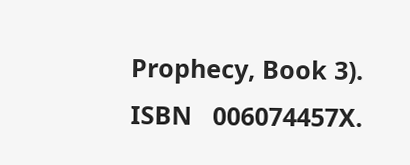Prophecy, Book 3). ISBN   006074457X.